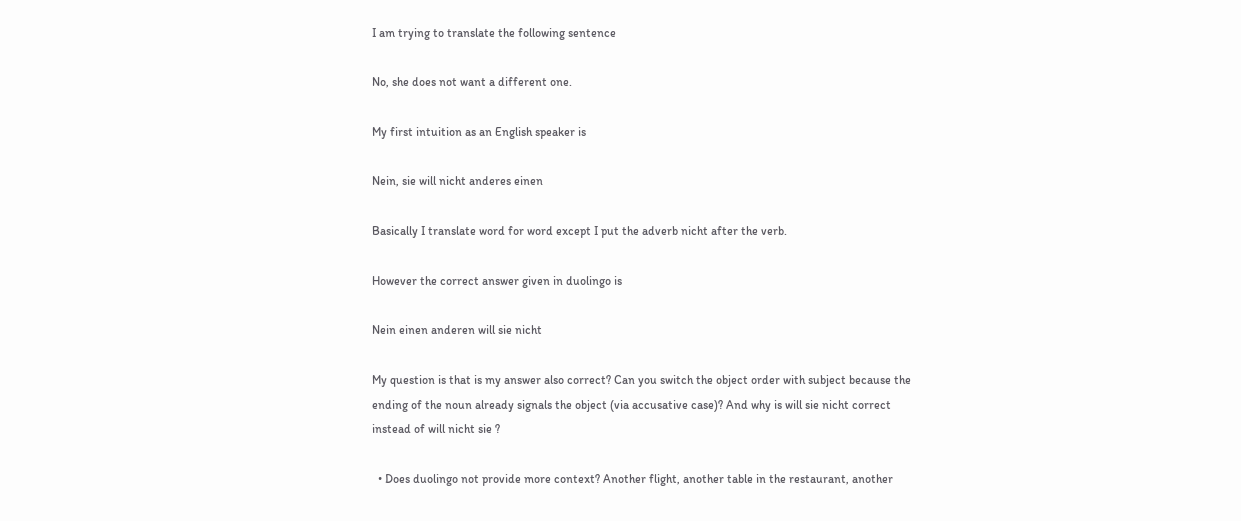I am trying to translate the following sentence

No, she does not want a different one.

My first intuition as an English speaker is

Nein, sie will nicht anderes einen

Basically I translate word for word except I put the adverb nicht after the verb.

However the correct answer given in duolingo is

Nein einen anderen will sie nicht

My question is that is my answer also correct? Can you switch the object order with subject because the ending of the noun already signals the object (via accusative case)? And why is will sie nicht correct instead of will nicht sie ?

  • Does duolingo not provide more context? Another flight, another table in the restaurant, another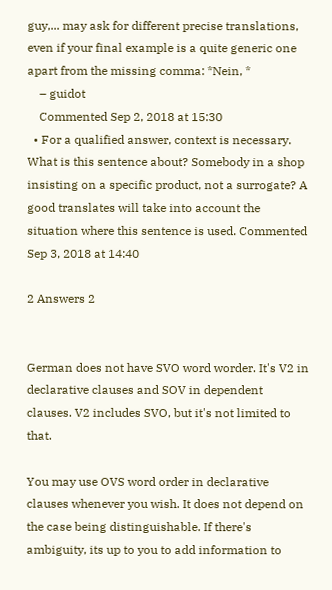guy,... may ask for different precise translations, even if your final example is a quite generic one apart from the missing comma: *Nein, *
    – guidot
    Commented Sep 2, 2018 at 15:30
  • For a qualified answer, context is necessary. What is this sentence about? Somebody in a shop insisting on a specific product, not a surrogate? A good translates will take into account the situation where this sentence is used. Commented Sep 3, 2018 at 14:40

2 Answers 2


German does not have SVO word worder. It's V2 in declarative clauses and SOV in dependent clauses. V2 includes SVO, but it's not limited to that.

You may use OVS word order in declarative clauses whenever you wish. It does not depend on the case being distinguishable. If there's ambiguity, its up to you to add information to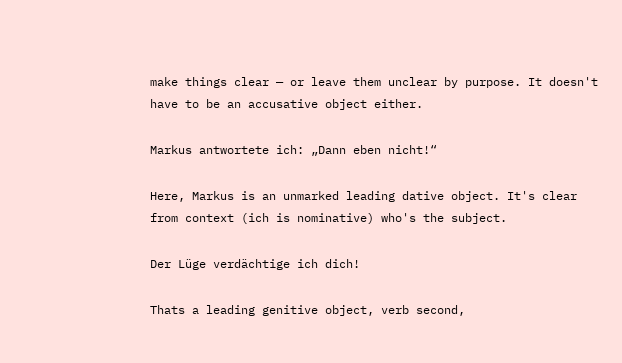make things clear — or leave them unclear by purpose. It doesn't have to be an accusative object either.

Markus antwortete ich: „Dann eben nicht!“

Here, Markus is an unmarked leading dative object. It's clear from context (ich is nominative) who's the subject.

Der Lüge verdächtige ich dich!

Thats a leading genitive object, verb second,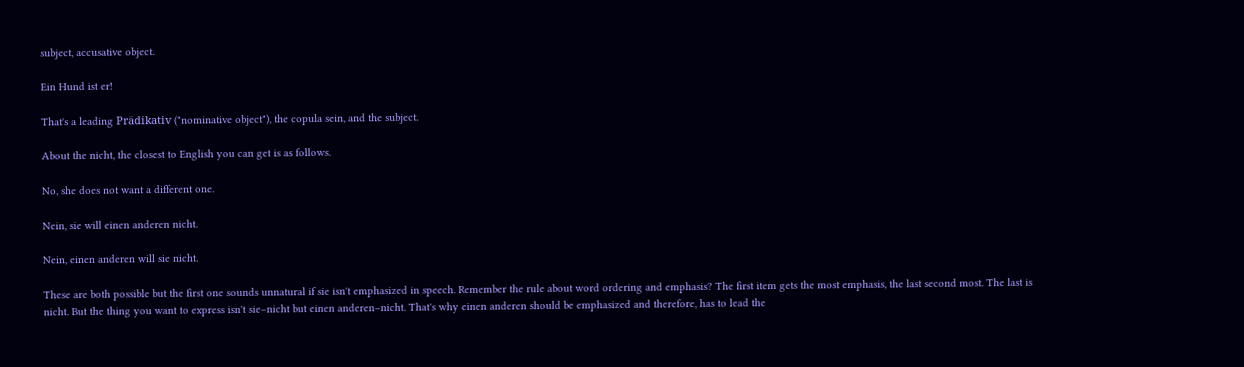subject, accusative object.

Ein Hund ist er!

That's a leading Prädikativ ("nominative object"), the copula sein, and the subject.

About the nicht, the closest to English you can get is as follows.

No, she does not want a different one.

Nein, sie will einen anderen nicht.

Nein, einen anderen will sie nicht.

These are both possible but the first one sounds unnatural if sie isn't emphasized in speech. Remember the rule about word ordering and emphasis? The first item gets the most emphasis, the last second most. The last is nicht. But the thing you want to express isn't sie–nicht but einen anderen–nicht. That's why einen anderen should be emphasized and therefore, has to lead the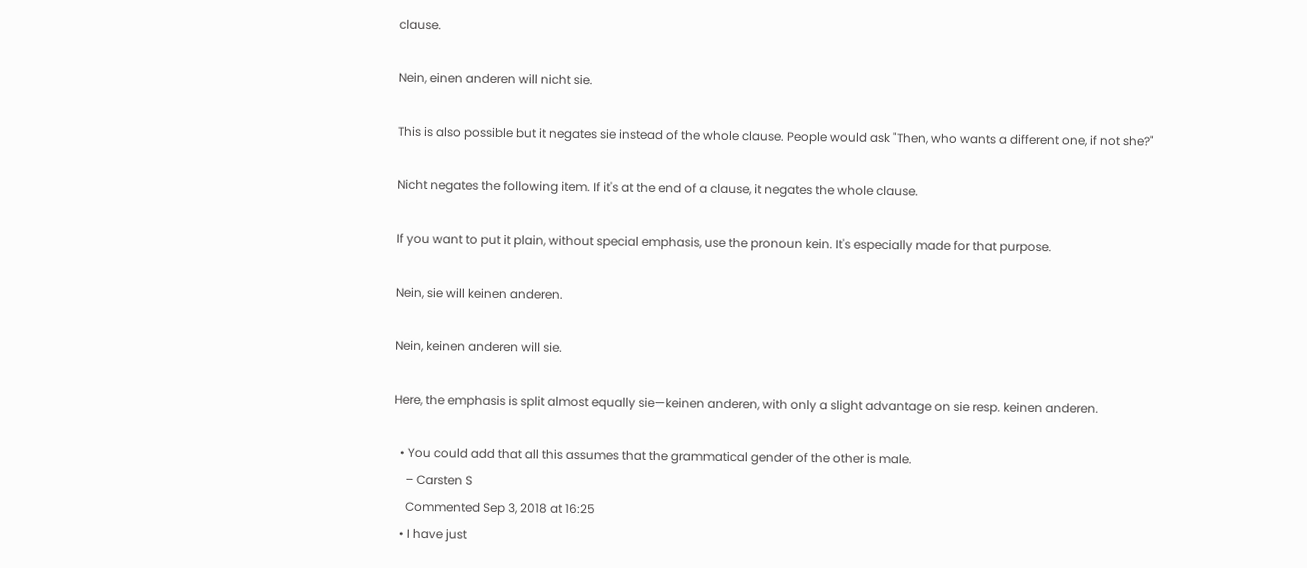clause.

Nein, einen anderen will nicht sie.

This is also possible but it negates sie instead of the whole clause. People would ask "Then, who wants a different one, if not she?"

Nicht negates the following item. If it's at the end of a clause, it negates the whole clause.

If you want to put it plain, without special emphasis, use the pronoun kein. It's especially made for that purpose.

Nein, sie will keinen anderen.

Nein, keinen anderen will sie.

Here, the emphasis is split almost equally sie—keinen anderen, with only a slight advantage on sie resp. keinen anderen.

  • You could add that all this assumes that the grammatical gender of the other is male.
    – Carsten S
    Commented Sep 3, 2018 at 16:25
  • I have just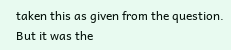taken this as given from the question. But it was the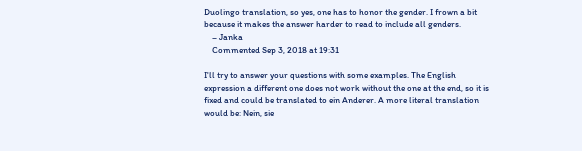Duolingo translation, so yes, one has to honor the gender. I frown a bit because it makes the answer harder to read to include all genders.
    – Janka
    Commented Sep 3, 2018 at 19:31

I'll try to answer your questions with some examples. The English expression a different one does not work without the one at the end, so it is fixed and could be translated to ein Anderer. A more literal translation would be: Nein, sie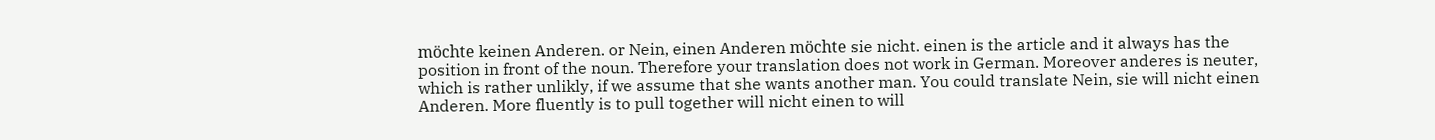möchte keinen Anderen. or Nein, einen Anderen möchte sie nicht. einen is the article and it always has the position in front of the noun. Therefore your translation does not work in German. Moreover anderes is neuter, which is rather unlikly, if we assume that she wants another man. You could translate Nein, sie will nicht einen Anderen. More fluently is to pull together will nicht einen to will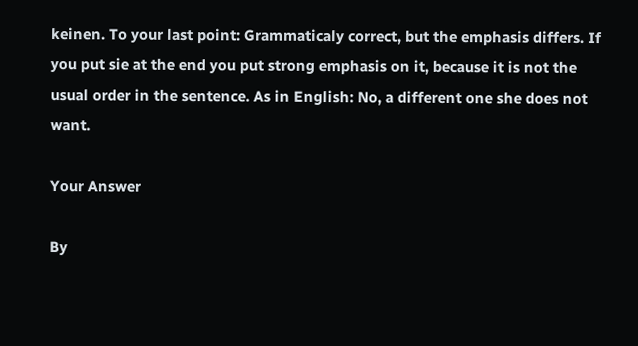keinen. To your last point: Grammaticaly correct, but the emphasis differs. If you put sie at the end you put strong emphasis on it, because it is not the usual order in the sentence. As in English: No, a different one she does not want.

Your Answer

By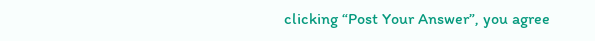clicking “Post Your Answer”, you agree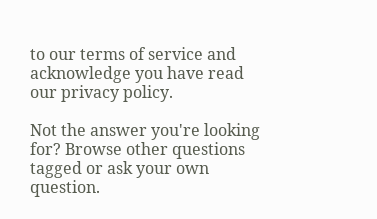to our terms of service and acknowledge you have read our privacy policy.

Not the answer you're looking for? Browse other questions tagged or ask your own question.